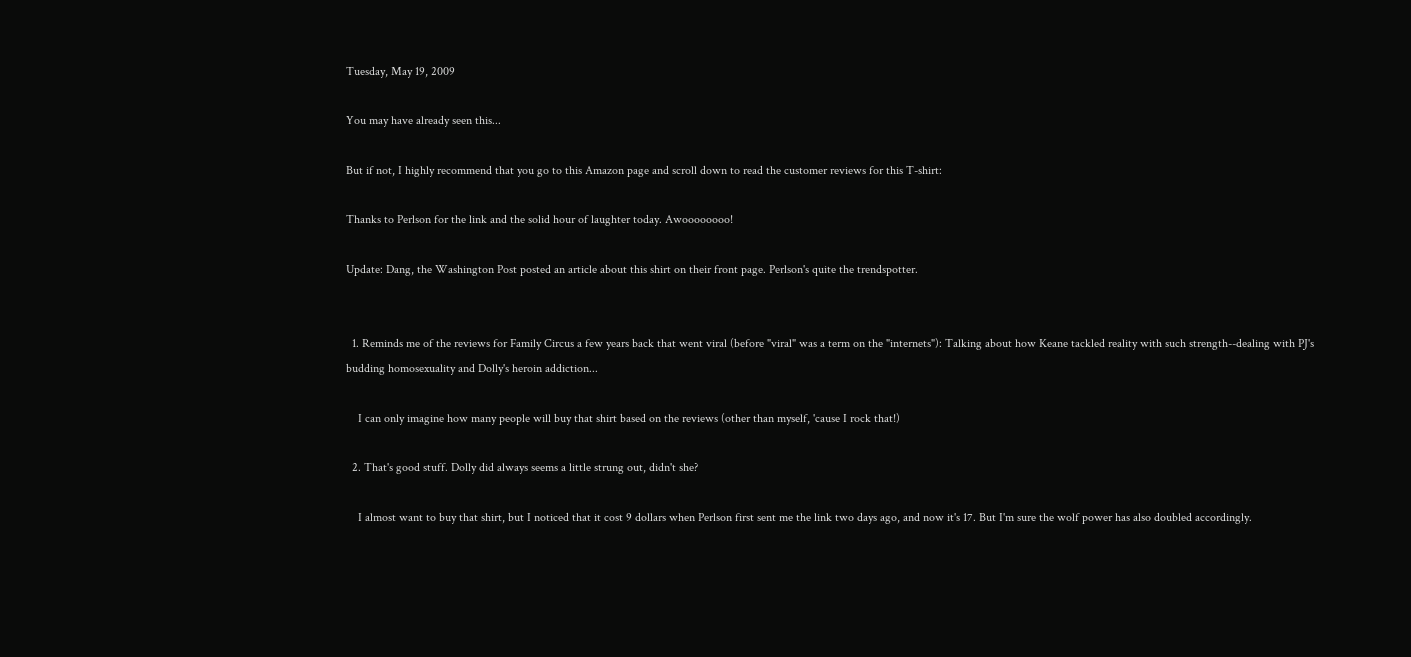Tuesday, May 19, 2009

You may have already seen this...

But if not, I highly recommend that you go to this Amazon page and scroll down to read the customer reviews for this T-shirt:

Thanks to Perlson for the link and the solid hour of laughter today. Awoooooooo!

Update: Dang, the Washington Post posted an article about this shirt on their front page. Perlson's quite the trendspotter.


  1. Reminds me of the reviews for Family Circus a few years back that went viral (before "viral" was a term on the "internets"): Talking about how Keane tackled reality with such strength--dealing with PJ's budding homosexuality and Dolly's heroin addiction...

    I can only imagine how many people will buy that shirt based on the reviews (other than myself, 'cause I rock that!)

  2. That's good stuff. Dolly did always seems a little strung out, didn't she?

    I almost want to buy that shirt, but I noticed that it cost 9 dollars when Perlson first sent me the link two days ago, and now it's 17. But I'm sure the wolf power has also doubled accordingly.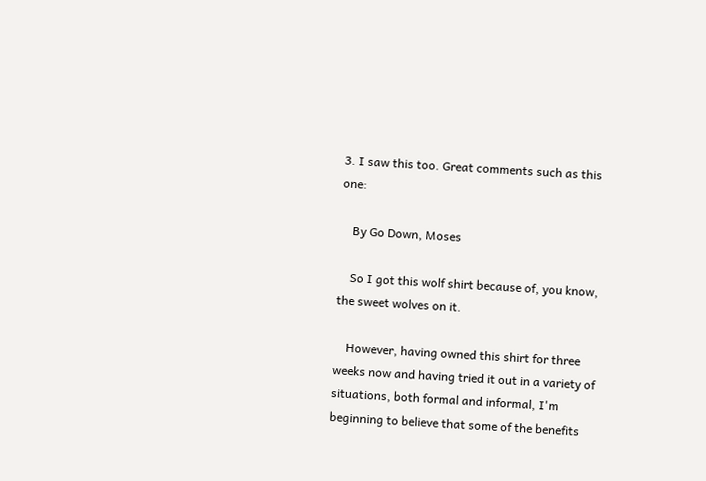3. I saw this too. Great comments such as this one:

    By Go Down, Moses

    So I got this wolf shirt because of, you know, the sweet wolves on it.

    However, having owned this shirt for three weeks now and having tried it out in a variety of situations, both formal and informal, I'm beginning to believe that some of the benefits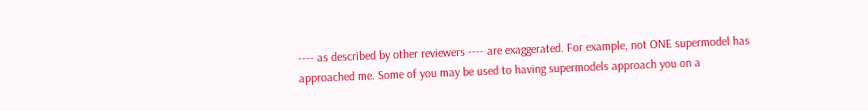---- as described by other reviewers ---- are exaggerated. For example, not ONE supermodel has approached me. Some of you may be used to having supermodels approach you on a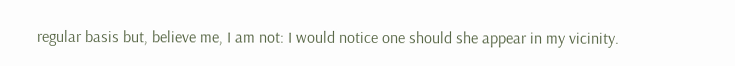regular basis but, believe me, I am not: I would notice one should she appear in my vicinity.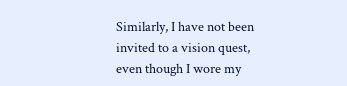Similarly, I have not been invited to a vision quest, even though I wore my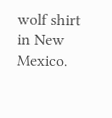wolf shirt in New Mexico.